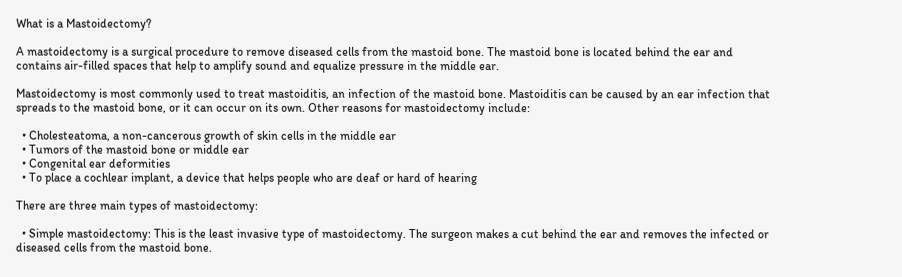What is a Mastoidectomy?

A mastoidectomy is a surgical procedure to remove diseased cells from the mastoid bone. The mastoid bone is located behind the ear and contains air-filled spaces that help to amplify sound and equalize pressure in the middle ear.

Mastoidectomy is most commonly used to treat mastoiditis, an infection of the mastoid bone. Mastoiditis can be caused by an ear infection that spreads to the mastoid bone, or it can occur on its own. Other reasons for mastoidectomy include:

  • Cholesteatoma, a non-cancerous growth of skin cells in the middle ear
  • Tumors of the mastoid bone or middle ear
  • Congenital ear deformities
  • To place a cochlear implant, a device that helps people who are deaf or hard of hearing

There are three main types of mastoidectomy:

  • Simple mastoidectomy: This is the least invasive type of mastoidectomy. The surgeon makes a cut behind the ear and removes the infected or diseased cells from the mastoid bone.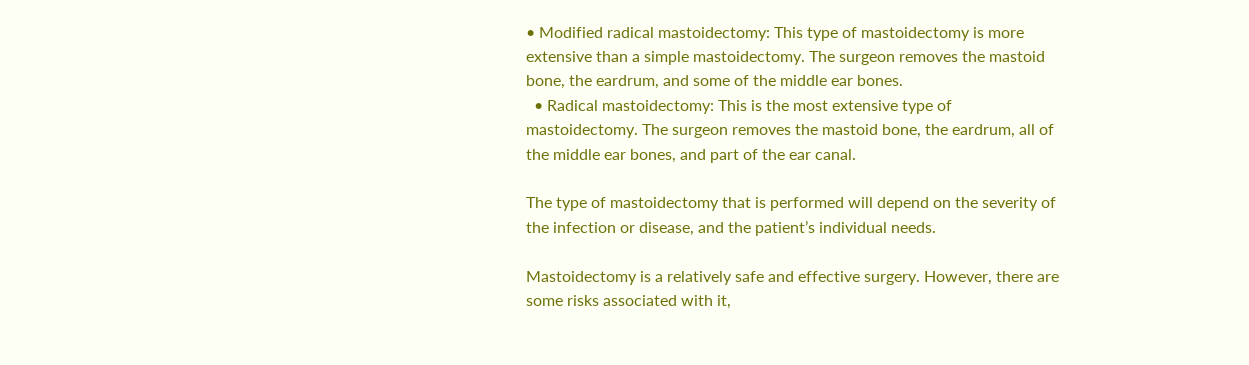• Modified radical mastoidectomy: This type of mastoidectomy is more extensive than a simple mastoidectomy. The surgeon removes the mastoid bone, the eardrum, and some of the middle ear bones.
  • Radical mastoidectomy: This is the most extensive type of mastoidectomy. The surgeon removes the mastoid bone, the eardrum, all of the middle ear bones, and part of the ear canal.

The type of mastoidectomy that is performed will depend on the severity of the infection or disease, and the patient’s individual needs.

Mastoidectomy is a relatively safe and effective surgery. However, there are some risks associated with it,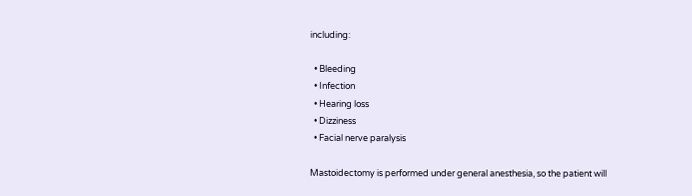including:

  • Bleeding
  • Infection
  • Hearing loss
  • Dizziness
  • Facial nerve paralysis

Mastoidectomy is performed under general anesthesia, so the patient will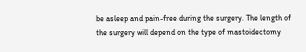be asleep and pain-free during the surgery. The length of the surgery will depend on the type of mastoidectomy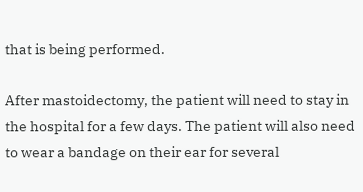that is being performed.

After mastoidectomy, the patient will need to stay in the hospital for a few days. The patient will also need to wear a bandage on their ear for several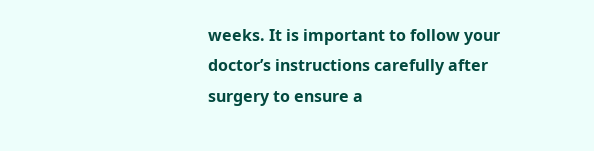weeks. It is important to follow your doctor’s instructions carefully after surgery to ensure a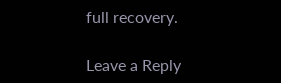full recovery.

Leave a Reply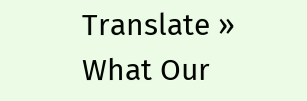Translate »
What Our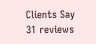Clients Say
31 reviews